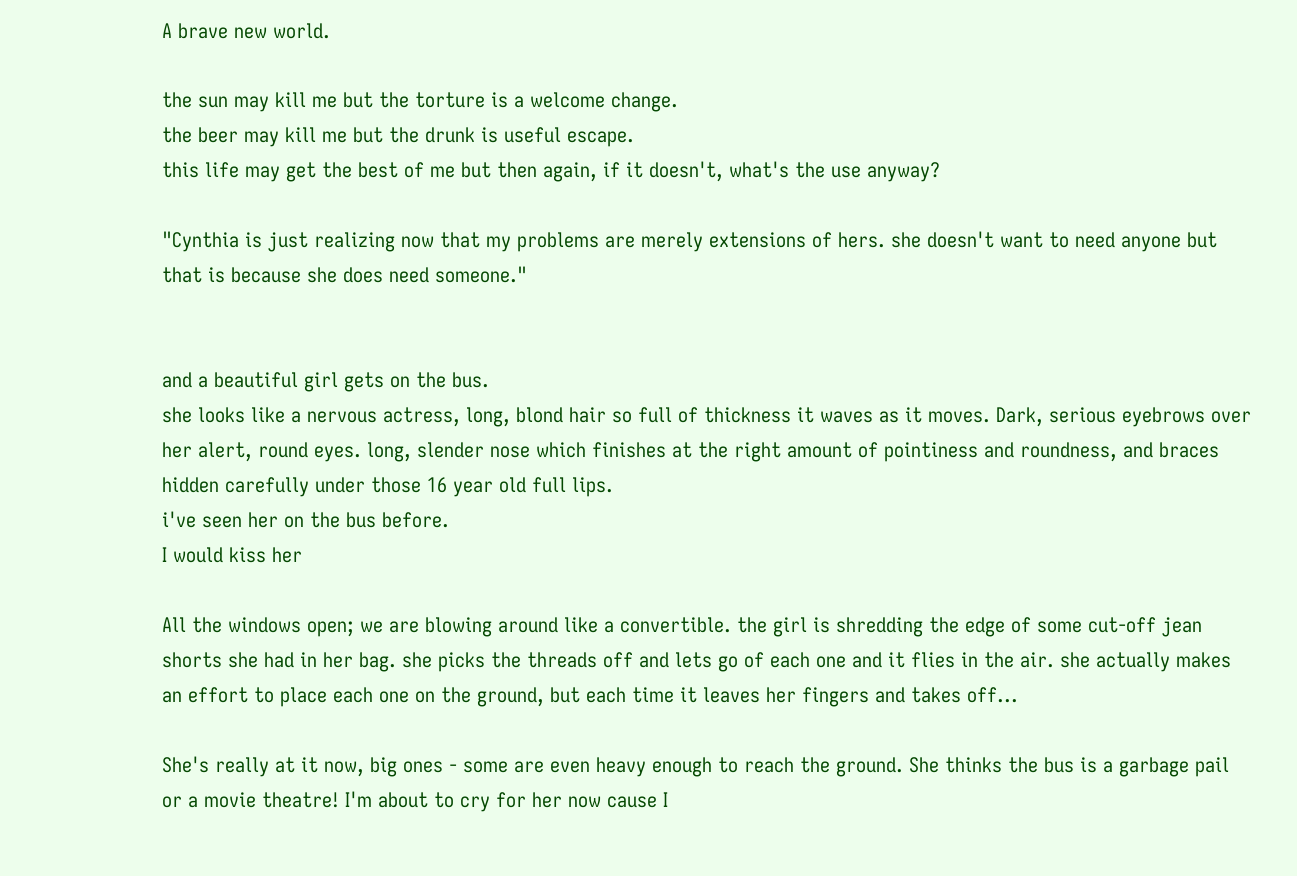A brave new world.

the sun may kill me but the torture is a welcome change.
the beer may kill me but the drunk is useful escape.
this life may get the best of me but then again, if it doesn't, what's the use anyway?

"Cynthia is just realizing now that my problems are merely extensions of hers. she doesn't want to need anyone but that is because she does need someone."


and a beautiful girl gets on the bus.
she looks like a nervous actress, long, blond hair so full of thickness it waves as it moves. Dark, serious eyebrows over her alert, round eyes. long, slender nose which finishes at the right amount of pointiness and roundness, and braces hidden carefully under those 16 year old full lips.
i've seen her on the bus before.
I would kiss her

All the windows open; we are blowing around like a convertible. the girl is shredding the edge of some cut-off jean shorts she had in her bag. she picks the threads off and lets go of each one and it flies in the air. she actually makes an effort to place each one on the ground, but each time it leaves her fingers and takes off...

She's really at it now, big ones - some are even heavy enough to reach the ground. She thinks the bus is a garbage pail or a movie theatre! I'm about to cry for her now cause I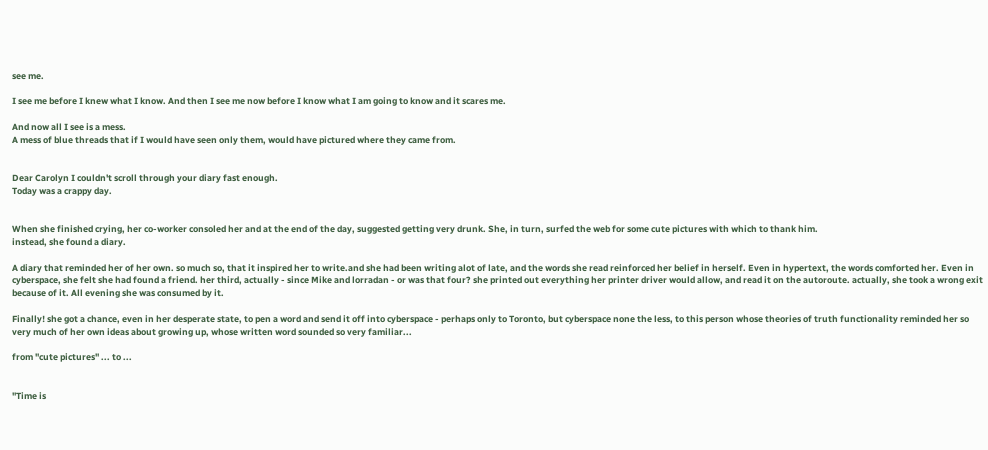see me.

I see me before I knew what I know. And then I see me now before I know what I am going to know and it scares me.

And now all I see is a mess.
A mess of blue threads that if I would have seen only them, would have pictured where they came from.


Dear Carolyn I couldn't scroll through your diary fast enough.
Today was a crappy day.


When she finished crying, her co-worker consoled her and at the end of the day, suggested getting very drunk. She, in turn, surfed the web for some cute pictures with which to thank him.
instead, she found a diary.

A diary that reminded her of her own. so much so, that it inspired her to write.and she had been writing alot of late, and the words she read reinforced her belief in herself. Even in hypertext, the words comforted her. Even in cyberspace, she felt she had found a friend. her third, actually - since Mike and lorradan - or was that four? she printed out everything her printer driver would allow, and read it on the autoroute. actually, she took a wrong exit because of it. All evening she was consumed by it.

Finally! she got a chance, even in her desperate state, to pen a word and send it off into cyberspace - perhaps only to Toronto, but cyberspace none the less, to this person whose theories of truth functionality reminded her so very much of her own ideas about growing up, whose written word sounded so very familiar...

from "cute pictures" ... to ...


"Time is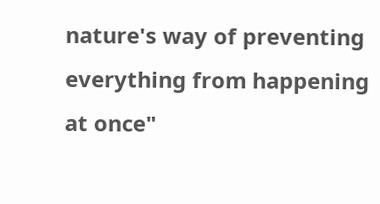nature's way of preventing everything from happening at once"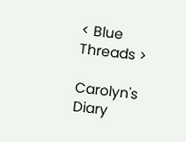< Blue Threads >

Carolyn's Diary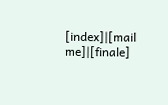[index]|[mail me]|[finale]